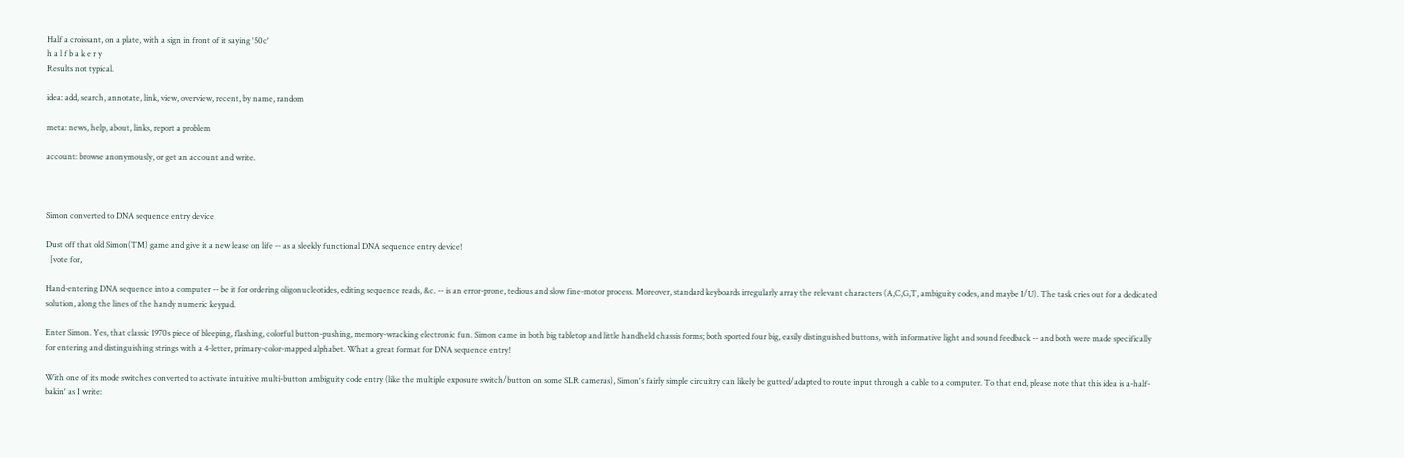Half a croissant, on a plate, with a sign in front of it saying '50c'
h a l f b a k e r y
Results not typical.

idea: add, search, annotate, link, view, overview, recent, by name, random

meta: news, help, about, links, report a problem

account: browse anonymously, or get an account and write.



Simon converted to DNA sequence entry device

Dust off that old Simon(TM) game and give it a new lease on life -- as a sleekly functional DNA sequence entry device!
  [vote for,

Hand-entering DNA sequence into a computer -- be it for ordering oligonucleotides, editing sequence reads, &c. -- is an error-prone, tedious and slow fine-motor process. Moreover, standard keyboards irregularly array the relevant characters (A,C,G,T, ambiguity codes, and maybe I/U). The task cries out for a dedicated solution, along the lines of the handy numeric keypad.

Enter Simon. Yes, that classic 1970s piece of bleeping, flashing, colorful button-pushing, memory-wracking electronic fun. Simon came in both big tabletop and little handheld chassis forms; both sported four big, easily distinguished buttons, with informative light and sound feedback -- and both were made specifically for entering and distinguishing strings with a 4-letter, primary-color-mapped alphabet. What a great format for DNA sequence entry!

With one of its mode switches converted to activate intuitive multi-button ambiguity code entry (like the multiple exposure switch/button on some SLR cameras), Simon's fairly simple circuitry can likely be gutted/adapted to route input through a cable to a computer. To that end, please note that this idea is a-half-bakin' as I write: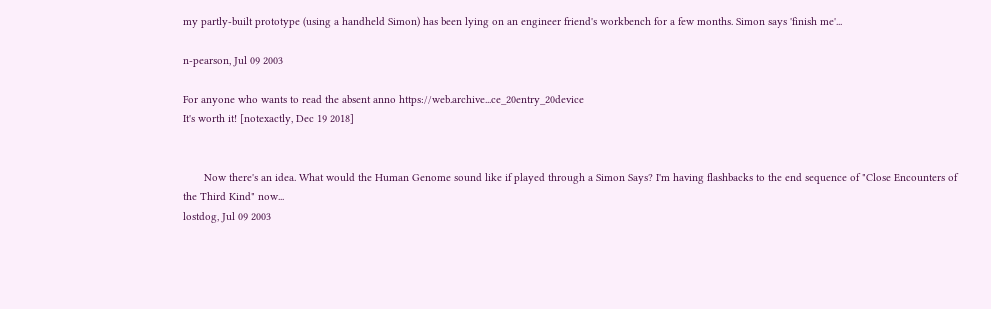my partly-built prototype (using a handheld Simon) has been lying on an engineer friend's workbench for a few months. Simon says 'finish me'...

n-pearson, Jul 09 2003

For anyone who wants to read the absent anno https://web.archive...ce_20entry_20device
It's worth it! [notexactly, Dec 19 2018]


       Now there's an idea. What would the Human Genome sound like if played through a Simon Says? I'm having flashbacks to the end sequence of "Close Encounters of the Third Kind" now...
lostdog, Jul 09 2003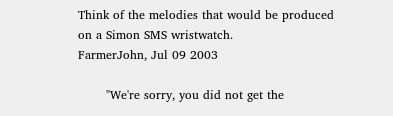Think of the melodies that would be produced on a Simon SMS wristwatch.
FarmerJohn, Jul 09 2003

       "We're sorry, you did not get the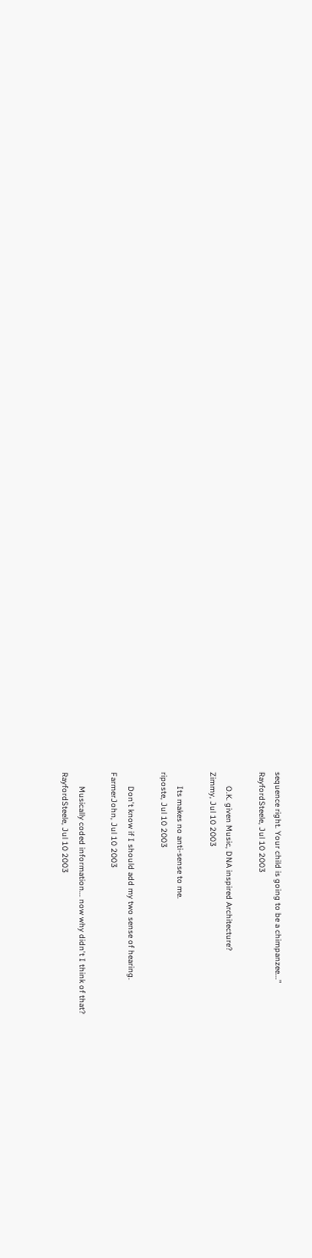sequence right. Your child is going to be a chimpanzee..."
RayfordSteele, Jul 10 2003

       O.K. given Music, DNA inspired Architecture?
Zimmy, Jul 10 2003

       Its makes no anti-sense to me.
riposte, Jul 10 2003

       Don't know if I should add my two sense of hearing.
FarmerJohn, Jul 10 2003

       Musically coded information... now why didn't I think of that?
RayfordSteele, Jul 10 2003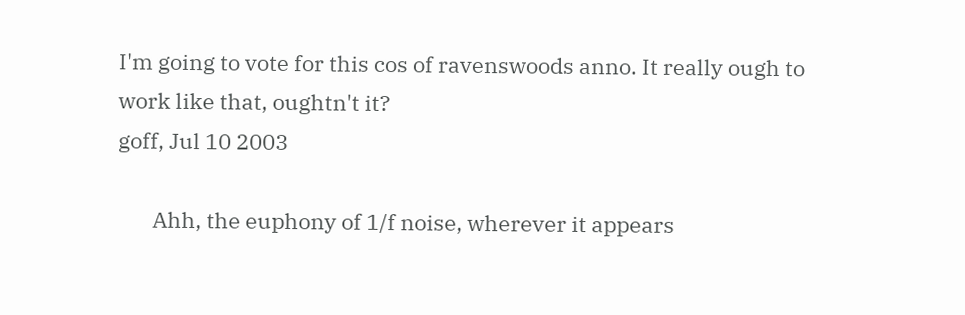I'm going to vote for this cos of ravenswoods anno. It really ough to work like that, oughtn't it?
goff, Jul 10 2003

       Ahh, the euphony of 1/f noise, wherever it appears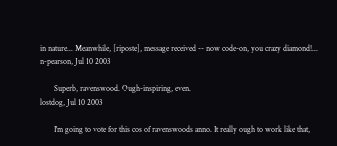in nature... Meanwhile, [riposte], message received -- now code-on, you crazy diamond!...
n-pearson, Jul 10 2003

       Superb, ravenswood. Ough-inspiring, even.
lostdog, Jul 10 2003

       I'm going to vote for this cos of ravenswoods anno. It really ough to work like that,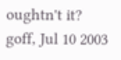oughtn't it?
goff, Jul 10 2003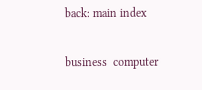back: main index

business  computer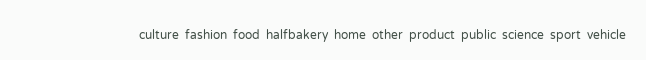culture  fashion  food  halfbakery  home  other  product  public  science  sport  vehicle